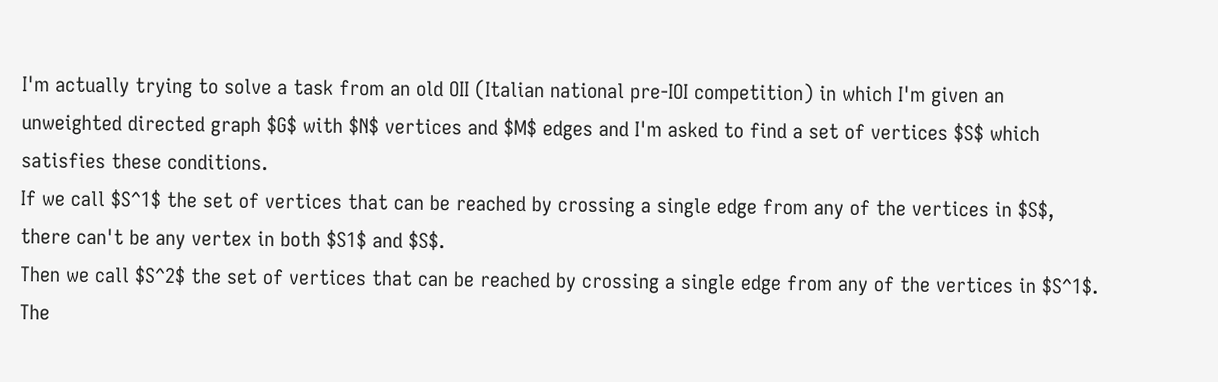I'm actually trying to solve a task from an old OII (Italian national pre-IOI competition) in which I'm given an unweighted directed graph $G$ with $N$ vertices and $M$ edges and I'm asked to find a set of vertices $S$ which satisfies these conditions.
If we call $S^1$ the set of vertices that can be reached by crossing a single edge from any of the vertices in $S$, there can't be any vertex in both $S1$ and $S$.
Then we call $S^2$ the set of vertices that can be reached by crossing a single edge from any of the vertices in $S^1$.
The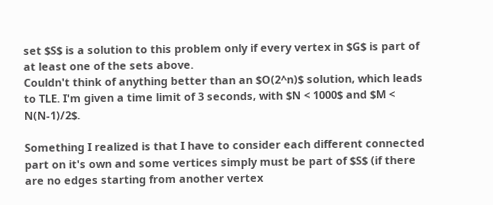set $S$ is a solution to this problem only if every vertex in $G$ is part of at least one of the sets above.
Couldn't think of anything better than an $O(2^n)$ solution, which leads to TLE. I'm given a time limit of 3 seconds, with $N < 1000$ and $M < N(N-1)/2$.

Something I realized is that I have to consider each different connected part on it's own and some vertices simply must be part of $S$ (if there are no edges starting from another vertex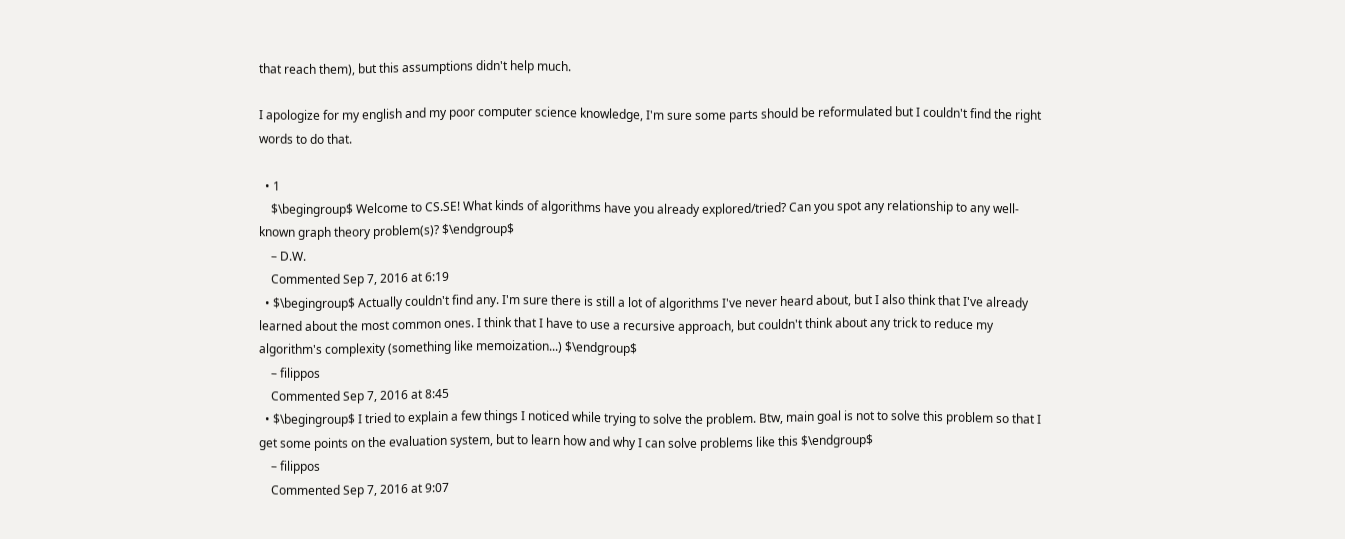that reach them), but this assumptions didn't help much.

I apologize for my english and my poor computer science knowledge, I'm sure some parts should be reformulated but I couldn't find the right words to do that.

  • 1
    $\begingroup$ Welcome to CS.SE! What kinds of algorithms have you already explored/tried? Can you spot any relationship to any well-known graph theory problem(s)? $\endgroup$
    – D.W.
    Commented Sep 7, 2016 at 6:19
  • $\begingroup$ Actually couldn't find any. I'm sure there is still a lot of algorithms I've never heard about, but I also think that I've already learned about the most common ones. I think that I have to use a recursive approach, but couldn't think about any trick to reduce my algorithm's complexity (something like memoization...) $\endgroup$
    – filippos
    Commented Sep 7, 2016 at 8:45
  • $\begingroup$ I tried to explain a few things I noticed while trying to solve the problem. Btw, main goal is not to solve this problem so that I get some points on the evaluation system, but to learn how and why I can solve problems like this $\endgroup$
    – filippos
    Commented Sep 7, 2016 at 9:07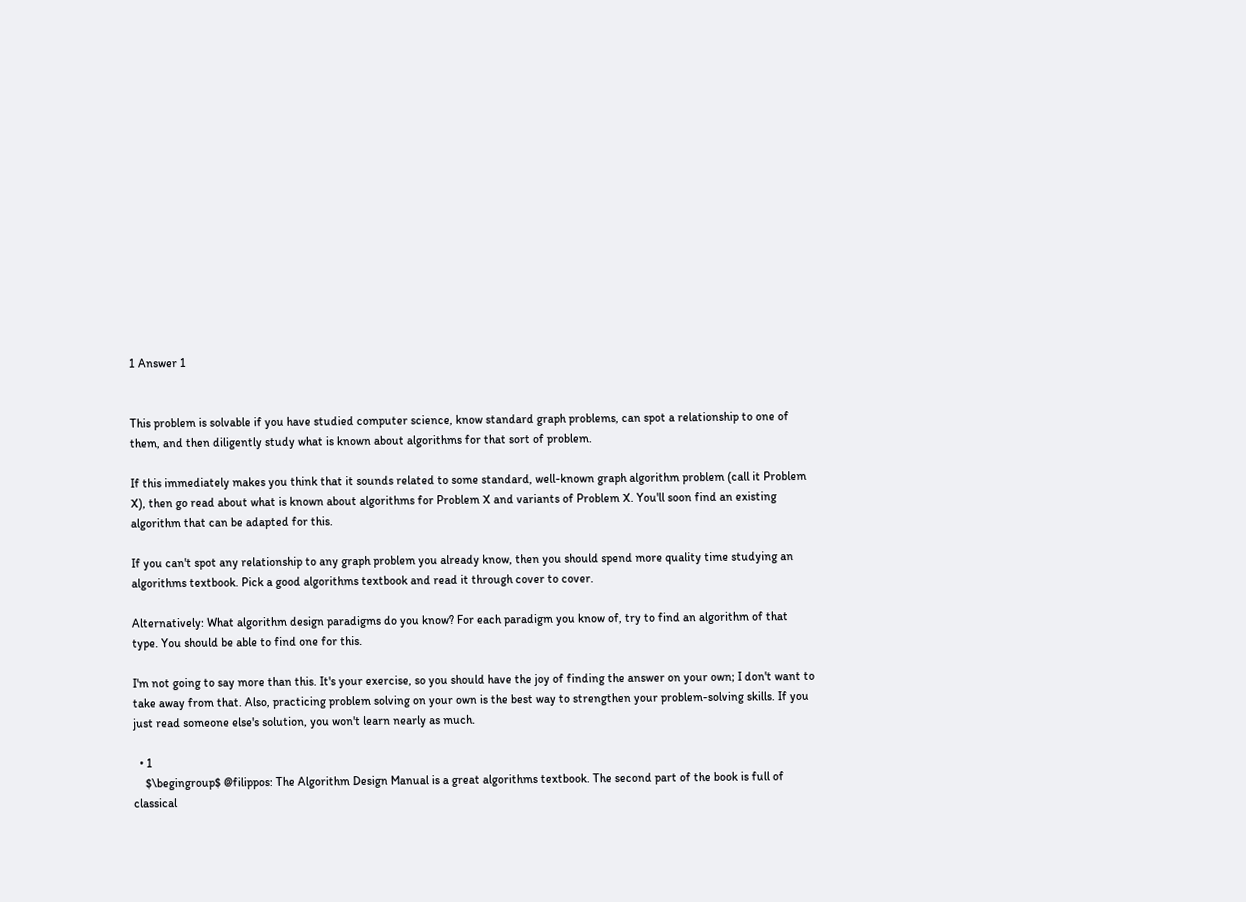1 Answer 1


This problem is solvable if you have studied computer science, know standard graph problems, can spot a relationship to one of them, and then diligently study what is known about algorithms for that sort of problem.

If this immediately makes you think that it sounds related to some standard, well-known graph algorithm problem (call it Problem X), then go read about what is known about algorithms for Problem X and variants of Problem X. You'll soon find an existing algorithm that can be adapted for this.

If you can't spot any relationship to any graph problem you already know, then you should spend more quality time studying an algorithms textbook. Pick a good algorithms textbook and read it through cover to cover.

Alternatively: What algorithm design paradigms do you know? For each paradigm you know of, try to find an algorithm of that type. You should be able to find one for this.

I'm not going to say more than this. It's your exercise, so you should have the joy of finding the answer on your own; I don't want to take away from that. Also, practicing problem solving on your own is the best way to strengthen your problem-solving skills. If you just read someone else's solution, you won't learn nearly as much.

  • 1
    $\begingroup$ @filippos: The Algorithm Design Manual is a great algorithms textbook. The second part of the book is full of classical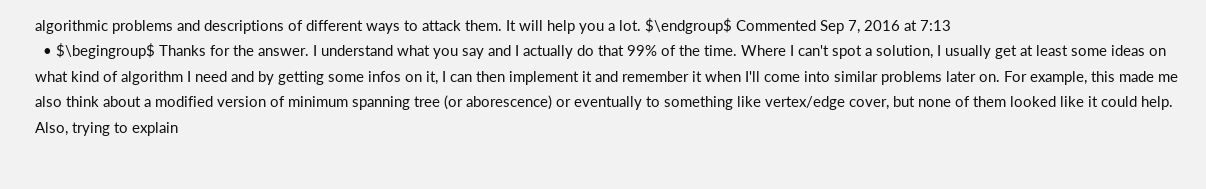algorithmic problems and descriptions of different ways to attack them. It will help you a lot. $\endgroup$ Commented Sep 7, 2016 at 7:13
  • $\begingroup$ Thanks for the answer. I understand what you say and I actually do that 99% of the time. Where I can't spot a solution, I usually get at least some ideas on what kind of algorithm I need and by getting some infos on it, I can then implement it and remember it when I'll come into similar problems later on. For example, this made me also think about a modified version of minimum spanning tree (or aborescence) or eventually to something like vertex/edge cover, but none of them looked like it could help. Also, trying to explain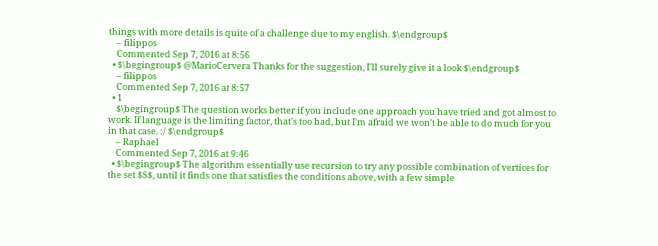things with more details is quite of a challenge due to my english. $\endgroup$
    – filippos
    Commented Sep 7, 2016 at 8:56
  • $\begingroup$ @MarioCervera Thanks for the suggestion, I'll surely give it a look $\endgroup$
    – filippos
    Commented Sep 7, 2016 at 8:57
  • 1
    $\begingroup$ The question works better if you include one approach you have tried and got almost to work. If language is the limiting factor, that's too bad, but I'm afraid we won't be able to do much for you in that case. :/ $\endgroup$
    – Raphael
    Commented Sep 7, 2016 at 9:46
  • $\begingroup$ The algorithm essentially use recursion to try any possible combination of vertices for the set $S$, until it finds one that satisfies the conditions above, with a few simple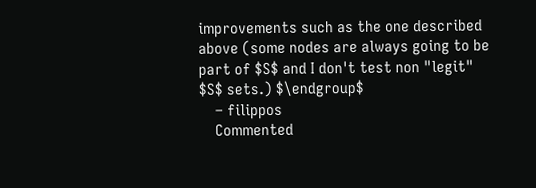improvements such as the one described above (some nodes are always going to be part of $S$ and I don't test non "legit" $S$ sets.) $\endgroup$
    – filippos
    Commented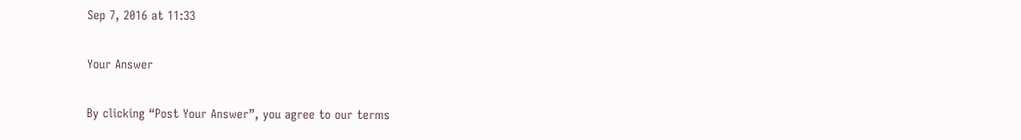Sep 7, 2016 at 11:33

Your Answer

By clicking “Post Your Answer”, you agree to our terms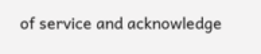of service and acknowledge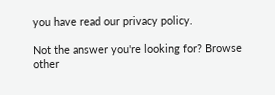you have read our privacy policy.

Not the answer you're looking for? Browse other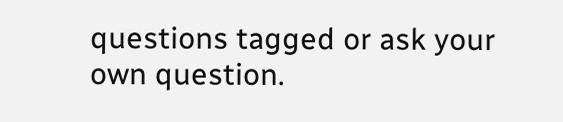questions tagged or ask your own question.